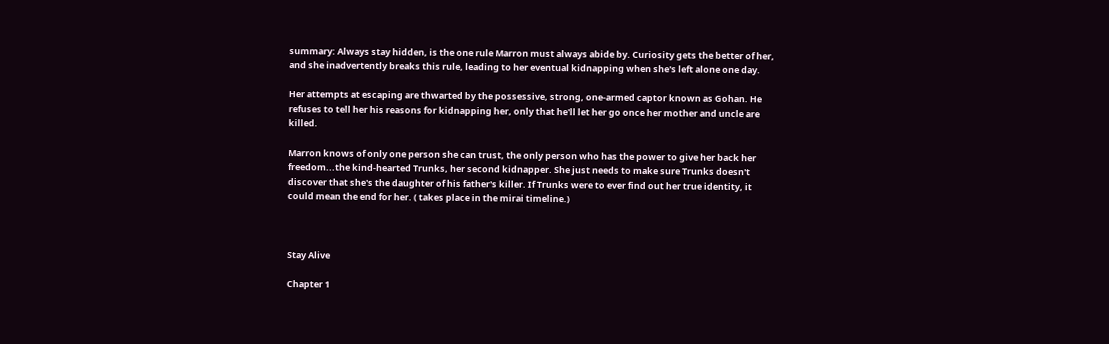summary: Always stay hidden, is the one rule Marron must always abide by. Curiosity gets the better of her, and she inadvertently breaks this rule, leading to her eventual kidnapping when she's left alone one day.

Her attempts at escaping are thwarted by the possessive, strong, one-armed captor known as Gohan. He refuses to tell her his reasons for kidnapping her, only that he'll let her go once her mother and uncle are killed.

Marron knows of only one person she can trust, the only person who has the power to give her back her freedom...the kind-hearted Trunks, her second kidnapper. She just needs to make sure Trunks doesn't discover that she's the daughter of his father's killer. If Trunks were to ever find out her true identity, it could mean the end for her. ( takes place in the mirai timeline.)



Stay Alive

Chapter 1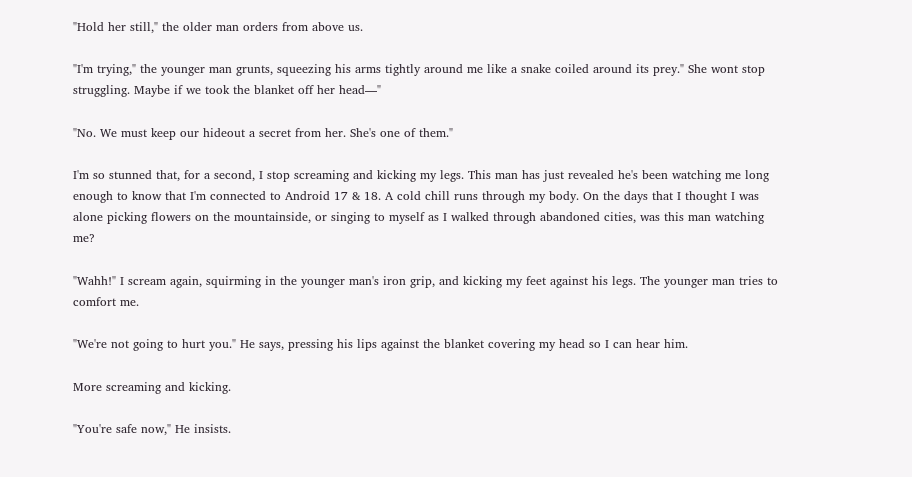"Hold her still," the older man orders from above us.

"I'm trying," the younger man grunts, squeezing his arms tightly around me like a snake coiled around its prey." She wont stop struggling. Maybe if we took the blanket off her head—"

"No. We must keep our hideout a secret from her. She's one of them."

I'm so stunned that, for a second, I stop screaming and kicking my legs. This man has just revealed he's been watching me long enough to know that I'm connected to Android 17 & 18. A cold chill runs through my body. On the days that I thought I was alone picking flowers on the mountainside, or singing to myself as I walked through abandoned cities, was this man watching me?

"Wahh!" I scream again, squirming in the younger man's iron grip, and kicking my feet against his legs. The younger man tries to comfort me.

"We're not going to hurt you." He says, pressing his lips against the blanket covering my head so I can hear him.

More screaming and kicking.

"You're safe now," He insists.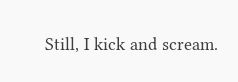Still, I kick and scream.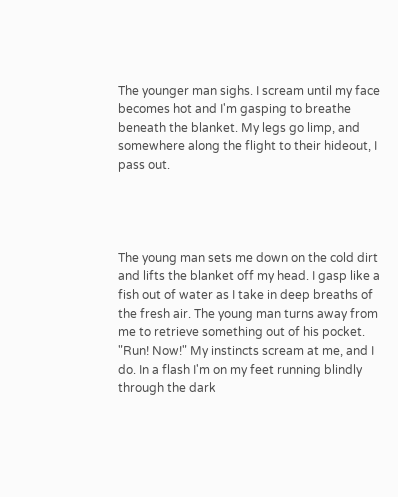The younger man sighs. I scream until my face becomes hot and I'm gasping to breathe beneath the blanket. My legs go limp, and somewhere along the flight to their hideout, I pass out.




The young man sets me down on the cold dirt and lifts the blanket off my head. I gasp like a fish out of water as I take in deep breaths of the fresh air. The young man turns away from me to retrieve something out of his pocket. "Run! Now!" My instincts scream at me, and I do. In a flash I'm on my feet running blindly through the dark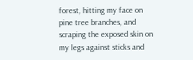forest, hitting my face on pine tree branches, and scraping the exposed skin on my legs against sticks and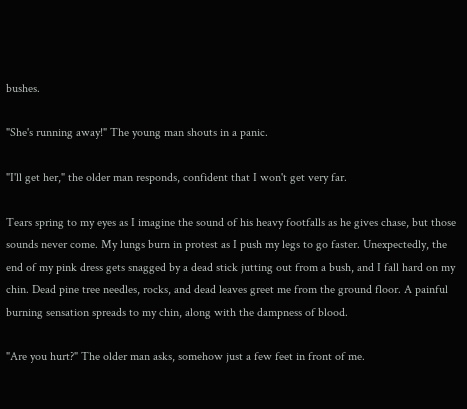bushes.

"She's running away!" The young man shouts in a panic.

"I'll get her," the older man responds, confident that I won't get very far.

Tears spring to my eyes as I imagine the sound of his heavy footfalls as he gives chase, but those sounds never come. My lungs burn in protest as I push my legs to go faster. Unexpectedly, the end of my pink dress gets snagged by a dead stick jutting out from a bush, and I fall hard on my chin. Dead pine tree needles, rocks, and dead leaves greet me from the ground floor. A painful burning sensation spreads to my chin, along with the dampness of blood.

"Are you hurt?" The older man asks, somehow just a few feet in front of me.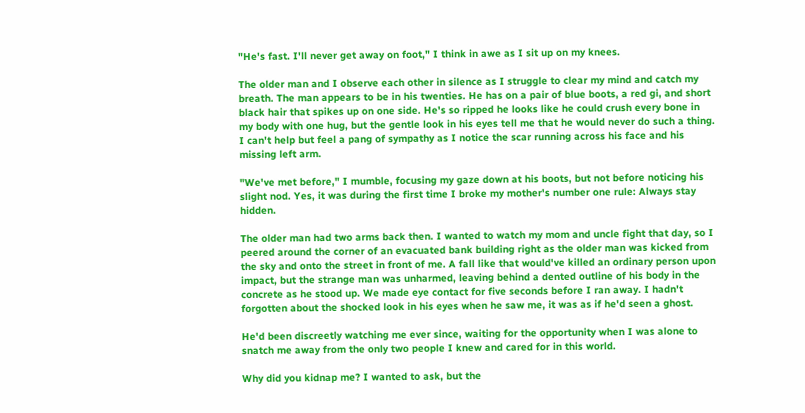"He's fast. I'll never get away on foot," I think in awe as I sit up on my knees.

The older man and I observe each other in silence as I struggle to clear my mind and catch my breath. The man appears to be in his twenties. He has on a pair of blue boots, a red gi, and short black hair that spikes up on one side. He's so ripped he looks like he could crush every bone in my body with one hug, but the gentle look in his eyes tell me that he would never do such a thing. I can't help but feel a pang of sympathy as I notice the scar running across his face and his missing left arm.

"We've met before," I mumble, focusing my gaze down at his boots, but not before noticing his slight nod. Yes, it was during the first time I broke my mother's number one rule: Always stay hidden.

The older man had two arms back then. I wanted to watch my mom and uncle fight that day, so I peered around the corner of an evacuated bank building right as the older man was kicked from the sky and onto the street in front of me. A fall like that would've killed an ordinary person upon impact, but the strange man was unharmed, leaving behind a dented outline of his body in the concrete as he stood up. We made eye contact for five seconds before I ran away. I hadn't forgotten about the shocked look in his eyes when he saw me, it was as if he'd seen a ghost.

He'd been discreetly watching me ever since, waiting for the opportunity when I was alone to snatch me away from the only two people I knew and cared for in this world.

Why did you kidnap me? I wanted to ask, but the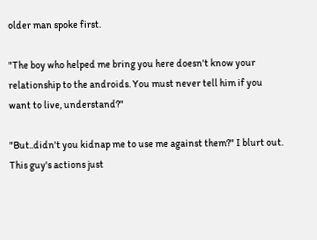older man spoke first.

"The boy who helped me bring you here doesn't know your relationship to the androids. You must never tell him if you want to live, understand?"

"But..didn't you kidnap me to use me against them?" I blurt out. This guy's actions just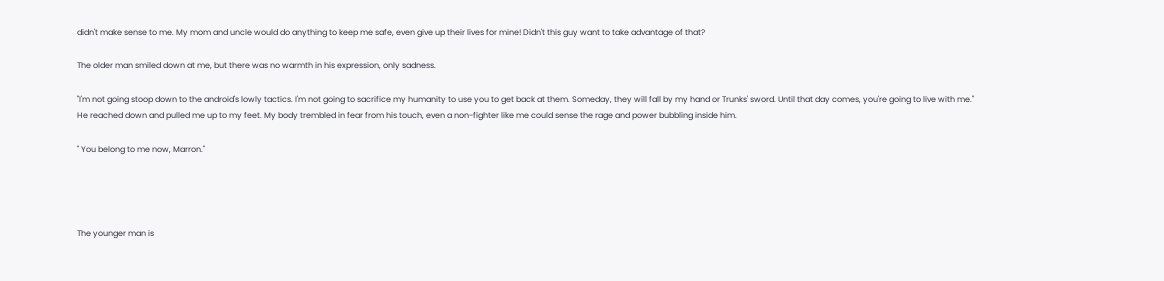didn't make sense to me. My mom and uncle would do anything to keep me safe, even give up their lives for mine! Didn't this guy want to take advantage of that?

The older man smiled down at me, but there was no warmth in his expression, only sadness.

"I'm not going stoop down to the android's lowly tactics. I'm not going to sacrifice my humanity to use you to get back at them. Someday, they will fall by my hand or Trunks' sword. Until that day comes, you're going to live with me." He reached down and pulled me up to my feet. My body trembled in fear from his touch, even a non-fighter like me could sense the rage and power bubbling inside him.

" You belong to me now, Marron."




The younger man is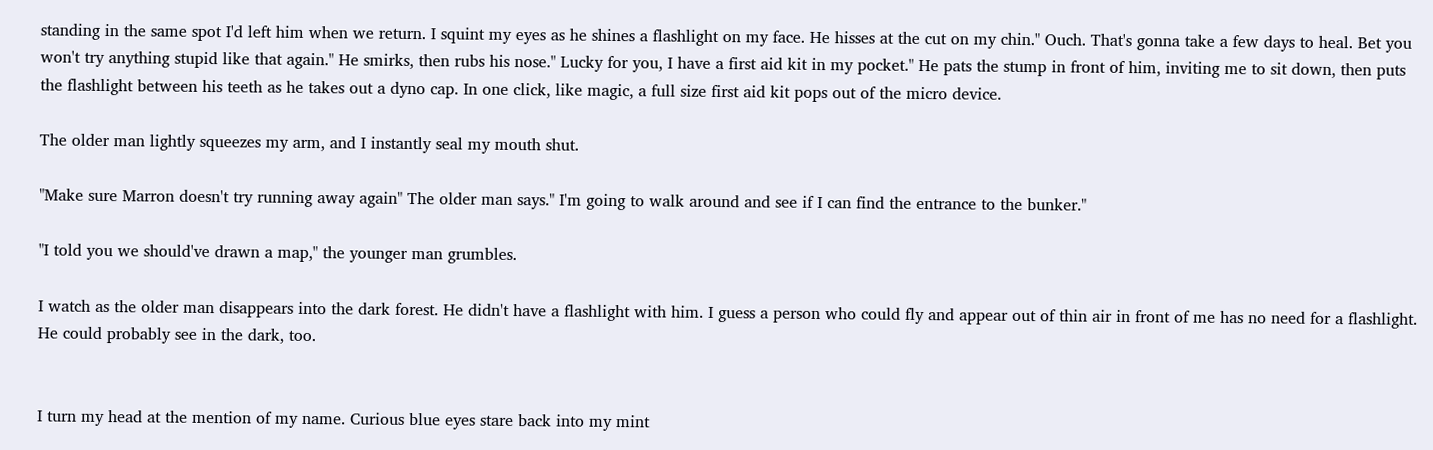standing in the same spot I'd left him when we return. I squint my eyes as he shines a flashlight on my face. He hisses at the cut on my chin." Ouch. That's gonna take a few days to heal. Bet you won't try anything stupid like that again." He smirks, then rubs his nose." Lucky for you, I have a first aid kit in my pocket." He pats the stump in front of him, inviting me to sit down, then puts the flashlight between his teeth as he takes out a dyno cap. In one click, like magic, a full size first aid kit pops out of the micro device.

The older man lightly squeezes my arm, and I instantly seal my mouth shut.

"Make sure Marron doesn't try running away again" The older man says." I'm going to walk around and see if I can find the entrance to the bunker."

"I told you we should've drawn a map," the younger man grumbles.

I watch as the older man disappears into the dark forest. He didn't have a flashlight with him. I guess a person who could fly and appear out of thin air in front of me has no need for a flashlight. He could probably see in the dark, too.


I turn my head at the mention of my name. Curious blue eyes stare back into my mint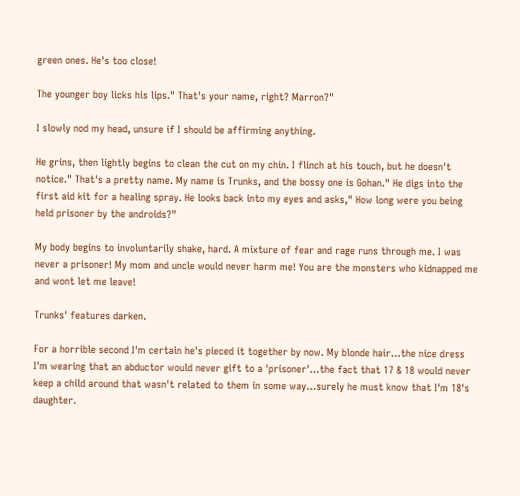green ones. He's too close!

The younger boy licks his lips." That's your name, right? Marron?"

I slowly nod my head, unsure if I should be affirming anything.

He grins, then lightly begins to clean the cut on my chin. I flinch at his touch, but he doesn't notice." That's a pretty name. My name is Trunks, and the bossy one is Gohan." He digs into the first aid kit for a healing spray. He looks back into my eyes and asks," How long were you being held prisoner by the androids?"

My body begins to involuntarily shake, hard. A mixture of fear and rage runs through me. I was never a prisoner! My mom and uncle would never harm me! You are the monsters who kidnapped me and wont let me leave!

Trunks' features darken.

For a horrible second I'm certain he's pieced it together by now. My blonde hair…the nice dress I'm wearing that an abductor would never gift to a 'prisoner'…the fact that 17 & 18 would never keep a child around that wasn't related to them in some way…surely he must know that I'm 18's daughter.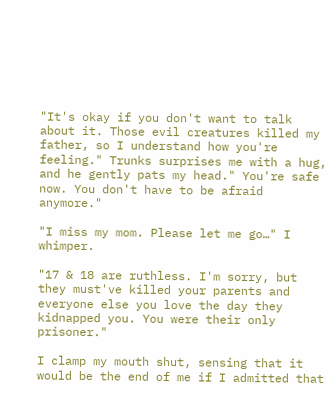"It's okay if you don't want to talk about it. Those evil creatures killed my father, so I understand how you're feeling." Trunks surprises me with a hug, and he gently pats my head." You're safe now. You don't have to be afraid anymore."

"I miss my mom. Please let me go…" I whimper.

"17 & 18 are ruthless. I'm sorry, but they must've killed your parents and everyone else you love the day they kidnapped you. You were their only prisoner."

I clamp my mouth shut, sensing that it would be the end of me if I admitted that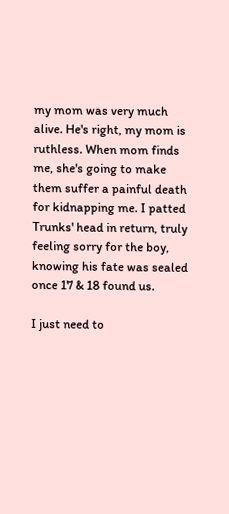my mom was very much alive. He's right, my mom is ruthless. When mom finds me, she's going to make them suffer a painful death for kidnapping me. I patted Trunks' head in return, truly feeling sorry for the boy, knowing his fate was sealed once 17 & 18 found us.

I just need to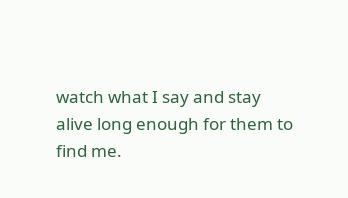watch what I say and stay alive long enough for them to find me.